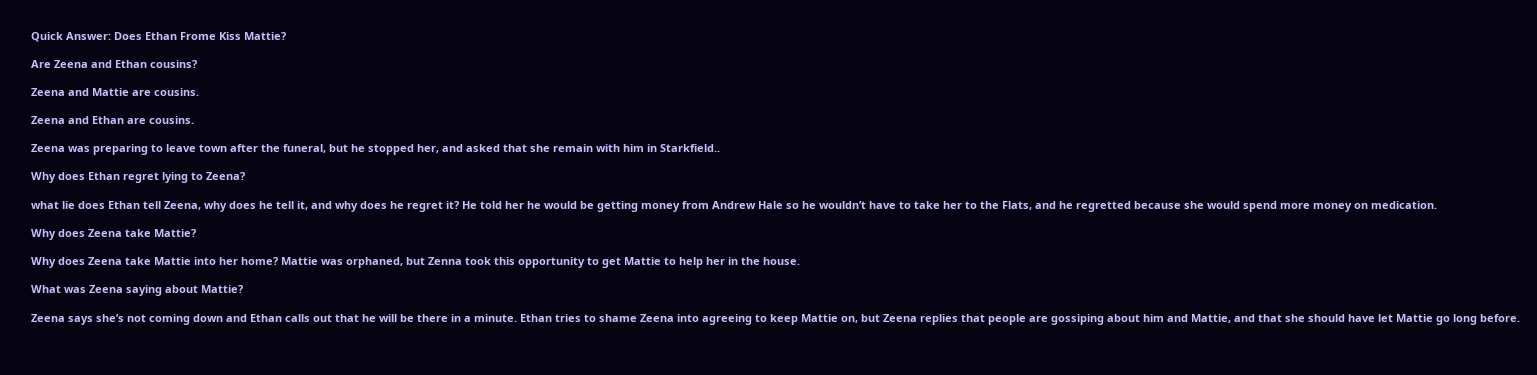Quick Answer: Does Ethan Frome Kiss Mattie?

Are Zeena and Ethan cousins?

Zeena and Mattie are cousins.

Zeena and Ethan are cousins.

Zeena was preparing to leave town after the funeral, but he stopped her, and asked that she remain with him in Starkfield..

Why does Ethan regret lying to Zeena?

what lie does Ethan tell Zeena, why does he tell it, and why does he regret it? He told her he would be getting money from Andrew Hale so he wouldn’t have to take her to the Flats, and he regretted because she would spend more money on medication.

Why does Zeena take Mattie?

Why does Zeena take Mattie into her home? Mattie was orphaned, but Zenna took this opportunity to get Mattie to help her in the house.

What was Zeena saying about Mattie?

Zeena says she’s not coming down and Ethan calls out that he will be there in a minute. Ethan tries to shame Zeena into agreeing to keep Mattie on, but Zeena replies that people are gossiping about him and Mattie, and that she should have let Mattie go long before.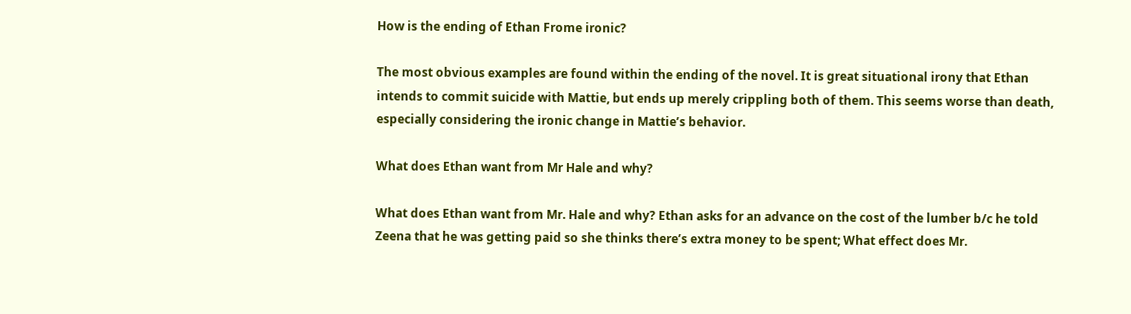How is the ending of Ethan Frome ironic?

The most obvious examples are found within the ending of the novel. It is great situational irony that Ethan intends to commit suicide with Mattie, but ends up merely crippling both of them. This seems worse than death, especially considering the ironic change in Mattie’s behavior.

What does Ethan want from Mr Hale and why?

What does Ethan want from Mr. Hale and why? Ethan asks for an advance on the cost of the lumber b/c he told Zeena that he was getting paid so she thinks there’s extra money to be spent; What effect does Mr.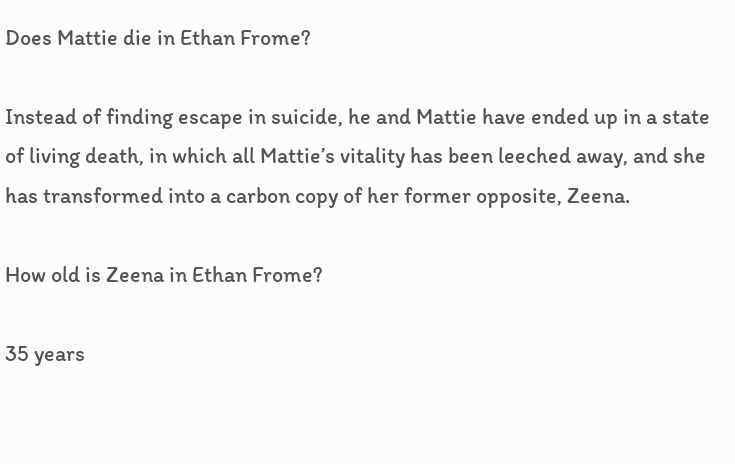Does Mattie die in Ethan Frome?

Instead of finding escape in suicide, he and Mattie have ended up in a state of living death, in which all Mattie’s vitality has been leeched away, and she has transformed into a carbon copy of her former opposite, Zeena.

How old is Zeena in Ethan Frome?

35 years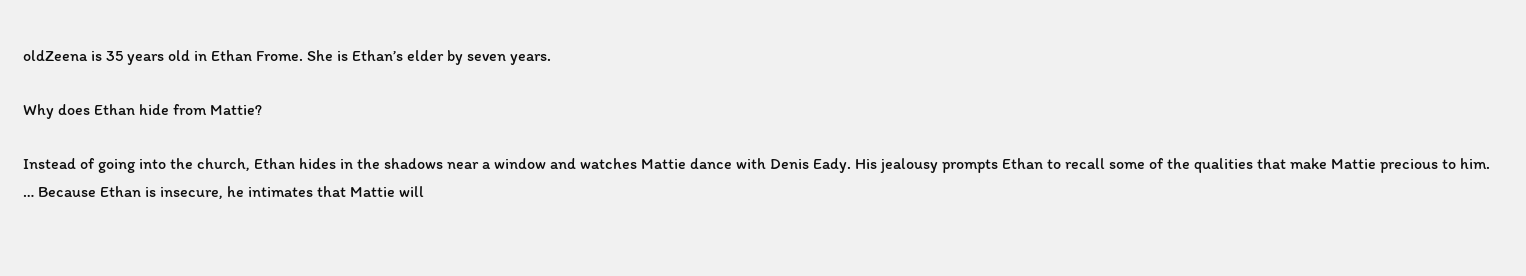oldZeena is 35 years old in Ethan Frome. She is Ethan’s elder by seven years.

Why does Ethan hide from Mattie?

Instead of going into the church, Ethan hides in the shadows near a window and watches Mattie dance with Denis Eady. His jealousy prompts Ethan to recall some of the qualities that make Mattie precious to him. … Because Ethan is insecure, he intimates that Mattie will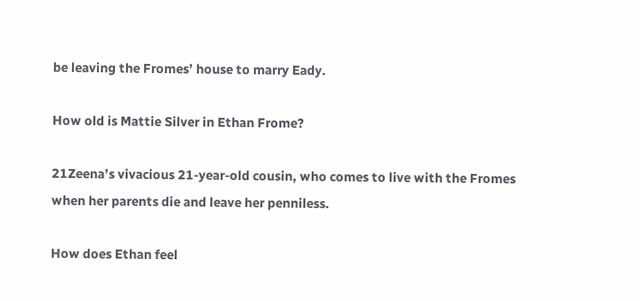be leaving the Fromes’ house to marry Eady.

How old is Mattie Silver in Ethan Frome?

21Zeena’s vivacious 21-year-old cousin, who comes to live with the Fromes when her parents die and leave her penniless.

How does Ethan feel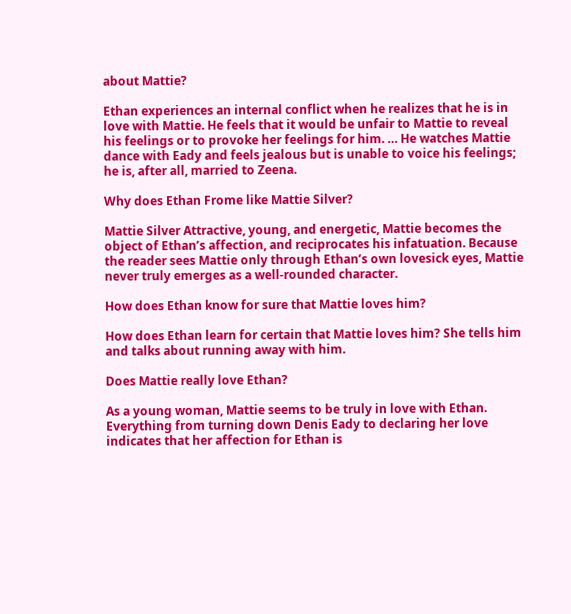about Mattie?

Ethan experiences an internal conflict when he realizes that he is in love with Mattie. He feels that it would be unfair to Mattie to reveal his feelings or to provoke her feelings for him. … He watches Mattie dance with Eady and feels jealous but is unable to voice his feelings; he is, after all, married to Zeena.

Why does Ethan Frome like Mattie Silver?

Mattie Silver Attractive, young, and energetic, Mattie becomes the object of Ethan’s affection, and reciprocates his infatuation. Because the reader sees Mattie only through Ethan’s own lovesick eyes, Mattie never truly emerges as a well-rounded character.

How does Ethan know for sure that Mattie loves him?

How does Ethan learn for certain that Mattie loves him? She tells him and talks about running away with him.

Does Mattie really love Ethan?

As a young woman, Mattie seems to be truly in love with Ethan. Everything from turning down Denis Eady to declaring her love indicates that her affection for Ethan is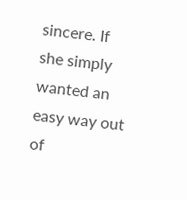sincere. If she simply wanted an easy way out of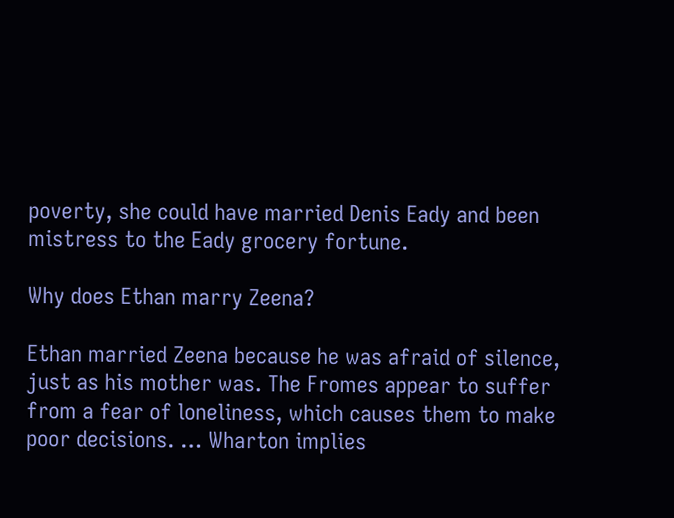poverty, she could have married Denis Eady and been mistress to the Eady grocery fortune.

Why does Ethan marry Zeena?

Ethan married Zeena because he was afraid of silence, just as his mother was. The Fromes appear to suffer from a fear of loneliness, which causes them to make poor decisions. … Wharton implies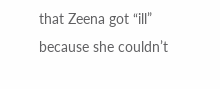that Zeena got “ill” because she couldn’t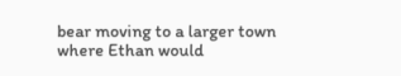bear moving to a larger town where Ethan would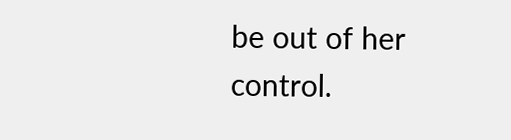be out of her control.